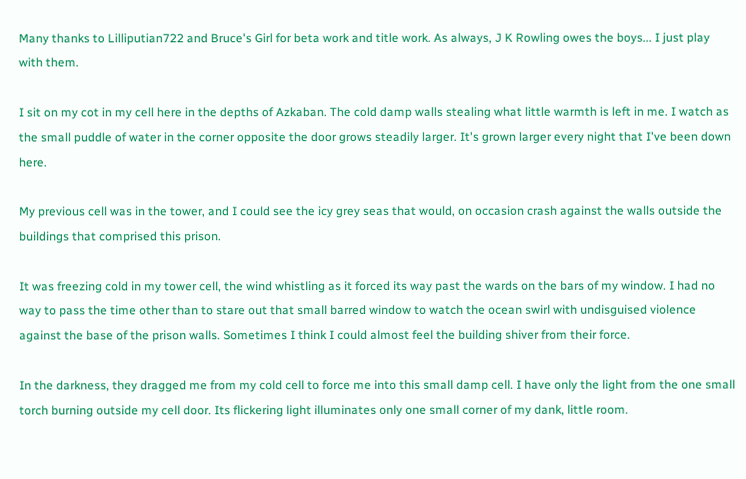Many thanks to Lilliputian722 and Bruce's Girl for beta work and title work. As always, J K Rowling owes the boys... I just play with them.

I sit on my cot in my cell here in the depths of Azkaban. The cold damp walls stealing what little warmth is left in me. I watch as the small puddle of water in the corner opposite the door grows steadily larger. It's grown larger every night that I've been down here.

My previous cell was in the tower, and I could see the icy grey seas that would, on occasion crash against the walls outside the buildings that comprised this prison.

It was freezing cold in my tower cell, the wind whistling as it forced its way past the wards on the bars of my window. I had no way to pass the time other than to stare out that small barred window to watch the ocean swirl with undisguised violence against the base of the prison walls. Sometimes I think I could almost feel the building shiver from their force.

In the darkness, they dragged me from my cold cell to force me into this small damp cell. I have only the light from the one small torch burning outside my cell door. Its flickering light illuminates only one small corner of my dank, little room.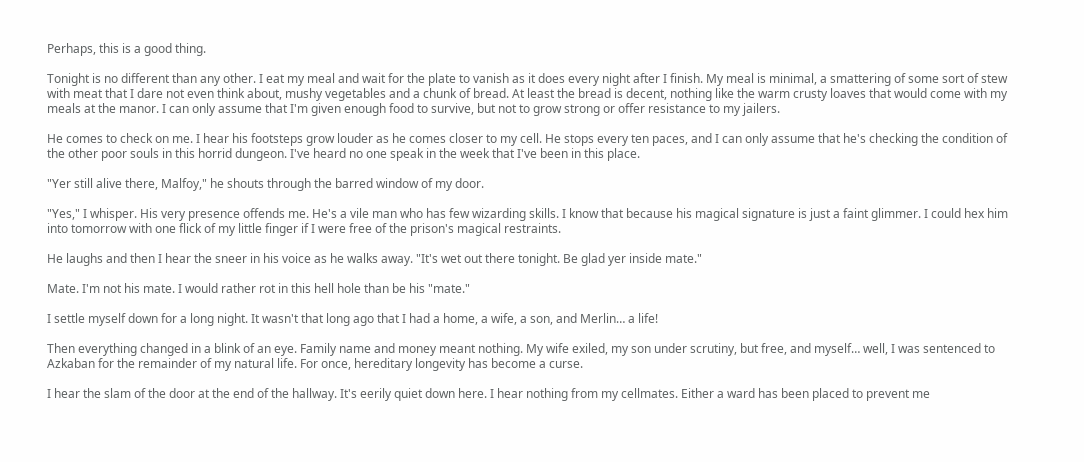Perhaps, this is a good thing.

Tonight is no different than any other. I eat my meal and wait for the plate to vanish as it does every night after I finish. My meal is minimal, a smattering of some sort of stew with meat that I dare not even think about, mushy vegetables and a chunk of bread. At least the bread is decent, nothing like the warm crusty loaves that would come with my meals at the manor. I can only assume that I'm given enough food to survive, but not to grow strong or offer resistance to my jailers.

He comes to check on me. I hear his footsteps grow louder as he comes closer to my cell. He stops every ten paces, and I can only assume that he's checking the condition of the other poor souls in this horrid dungeon. I've heard no one speak in the week that I've been in this place.

"Yer still alive there, Malfoy," he shouts through the barred window of my door.

"Yes," I whisper. His very presence offends me. He's a vile man who has few wizarding skills. I know that because his magical signature is just a faint glimmer. I could hex him into tomorrow with one flick of my little finger if I were free of the prison's magical restraints.

He laughs and then I hear the sneer in his voice as he walks away. "It's wet out there tonight. Be glad yer inside mate."

Mate. I'm not his mate. I would rather rot in this hell hole than be his "mate."

I settle myself down for a long night. It wasn't that long ago that I had a home, a wife, a son, and Merlin… a life!

Then everything changed in a blink of an eye. Family name and money meant nothing. My wife exiled, my son under scrutiny, but free, and myself… well, I was sentenced to Azkaban for the remainder of my natural life. For once, hereditary longevity has become a curse.

I hear the slam of the door at the end of the hallway. It's eerily quiet down here. I hear nothing from my cellmates. Either a ward has been placed to prevent me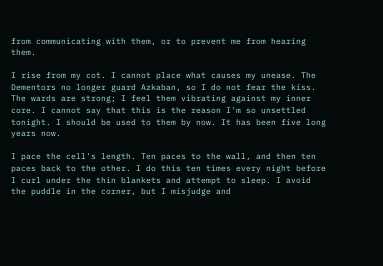from communicating with them, or to prevent me from hearing them.

I rise from my cot. I cannot place what causes my unease. The Dementors no longer guard Azkaban, so I do not fear the kiss. The wards are strong; I feel them vibrating against my inner core. I cannot say that this is the reason I'm so unsettled tonight. I should be used to them by now. It has been five long years now.

I pace the cell's length. Ten paces to the wall, and then ten paces back to the other. I do this ten times every night before I curl under the thin blankets and attempt to sleep. I avoid the puddle in the corner, but I misjudge and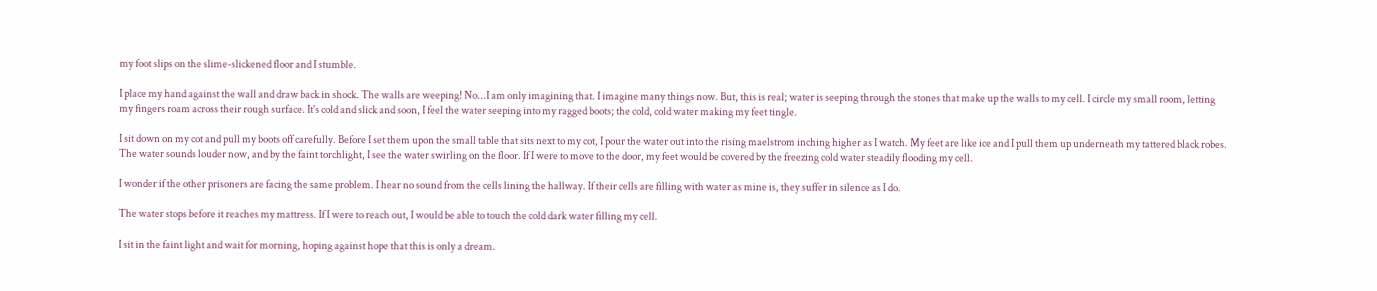my foot slips on the slime-slickened floor and I stumble.

I place my hand against the wall and draw back in shock. The walls are weeping! No...I am only imagining that. I imagine many things now. But, this is real; water is seeping through the stones that make up the walls to my cell. I circle my small room, letting my fingers roam across their rough surface. It's cold and slick and soon, I feel the water seeping into my ragged boots; the cold, cold water making my feet tingle.

I sit down on my cot and pull my boots off carefully. Before I set them upon the small table that sits next to my cot, I pour the water out into the rising maelstrom inching higher as I watch. My feet are like ice and I pull them up underneath my tattered black robes. The water sounds louder now, and by the faint torchlight, I see the water swirling on the floor. If I were to move to the door, my feet would be covered by the freezing cold water steadily flooding my cell.

I wonder if the other prisoners are facing the same problem. I hear no sound from the cells lining the hallway. If their cells are filling with water as mine is, they suffer in silence as I do.

The water stops before it reaches my mattress. If I were to reach out, I would be able to touch the cold dark water filling my cell.

I sit in the faint light and wait for morning, hoping against hope that this is only a dream.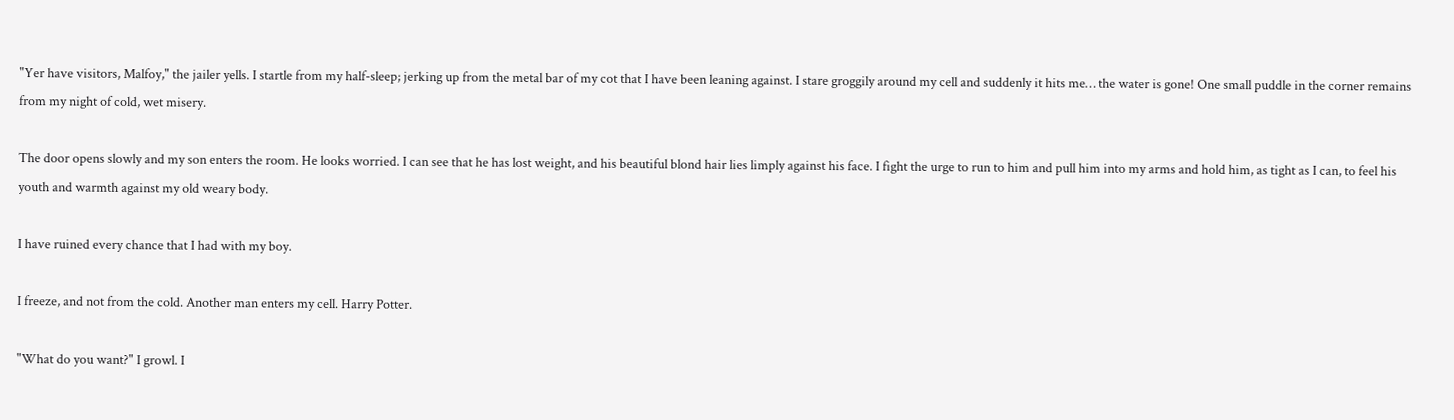"Yer have visitors, Malfoy," the jailer yells. I startle from my half-sleep; jerking up from the metal bar of my cot that I have been leaning against. I stare groggily around my cell and suddenly it hits me… the water is gone! One small puddle in the corner remains from my night of cold, wet misery.

The door opens slowly and my son enters the room. He looks worried. I can see that he has lost weight, and his beautiful blond hair lies limply against his face. I fight the urge to run to him and pull him into my arms and hold him, as tight as I can, to feel his youth and warmth against my old weary body.

I have ruined every chance that I had with my boy.

I freeze, and not from the cold. Another man enters my cell. Harry Potter.

"What do you want?" I growl. I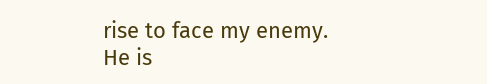rise to face my enemy. He is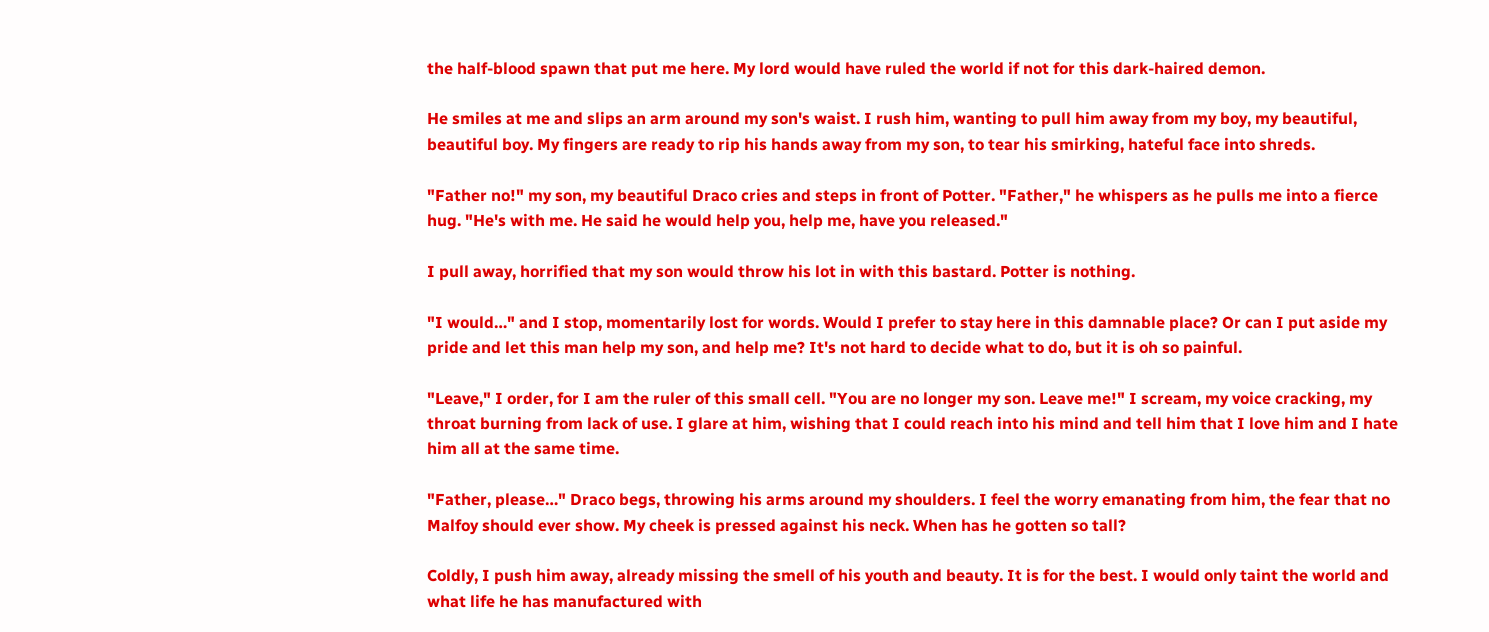the half-blood spawn that put me here. My lord would have ruled the world if not for this dark-haired demon.

He smiles at me and slips an arm around my son's waist. I rush him, wanting to pull him away from my boy, my beautiful, beautiful boy. My fingers are ready to rip his hands away from my son, to tear his smirking, hateful face into shreds.

"Father no!" my son, my beautiful Draco cries and steps in front of Potter. "Father," he whispers as he pulls me into a fierce hug. "He's with me. He said he would help you, help me, have you released."

I pull away, horrified that my son would throw his lot in with this bastard. Potter is nothing.

"I would…" and I stop, momentarily lost for words. Would I prefer to stay here in this damnable place? Or can I put aside my pride and let this man help my son, and help me? It's not hard to decide what to do, but it is oh so painful.

"Leave," I order, for I am the ruler of this small cell. "You are no longer my son. Leave me!" I scream, my voice cracking, my throat burning from lack of use. I glare at him, wishing that I could reach into his mind and tell him that I love him and I hate him all at the same time.

"Father, please…" Draco begs, throwing his arms around my shoulders. I feel the worry emanating from him, the fear that no Malfoy should ever show. My cheek is pressed against his neck. When has he gotten so tall?

Coldly, I push him away, already missing the smell of his youth and beauty. It is for the best. I would only taint the world and what life he has manufactured with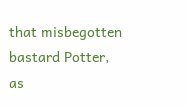that misbegotten bastard Potter, as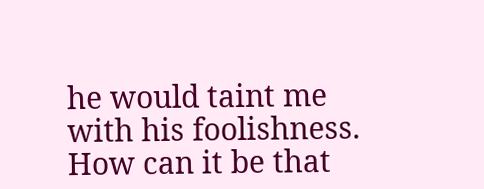he would taint me with his foolishness. How can it be that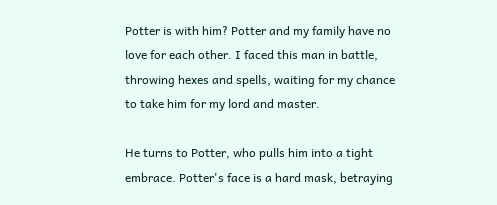Potter is with him? Potter and my family have no love for each other. I faced this man in battle, throwing hexes and spells, waiting for my chance to take him for my lord and master.

He turns to Potter, who pulls him into a tight embrace. Potter's face is a hard mask, betraying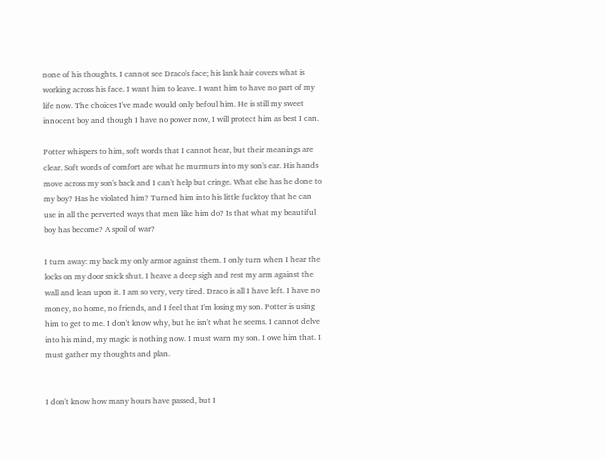none of his thoughts. I cannot see Draco's face; his lank hair covers what is working across his face. I want him to leave. I want him to have no part of my life now. The choices I've made would only befoul him. He is still my sweet innocent boy and though I have no power now, I will protect him as best I can.

Potter whispers to him, soft words that I cannot hear, but their meanings are clear. Soft words of comfort are what he murmurs into my son's ear. His hands move across my son's back and I can't help but cringe. What else has he done to my boy? Has he violated him? Turned him into his little fucktoy that he can use in all the perverted ways that men like him do? Is that what my beautiful boy has become? A spoil of war?

I turn away: my back my only armor against them. I only turn when I hear the locks on my door snick shut. I heave a deep sigh and rest my arm against the wall and lean upon it. I am so very, very tired. Draco is all I have left. I have no money, no home, no friends, and I feel that I'm losing my son. Potter is using him to get to me. I don't know why, but he isn't what he seems. I cannot delve into his mind, my magic is nothing now. I must warn my son. I owe him that. I must gather my thoughts and plan.


I don't know how many hours have passed, but I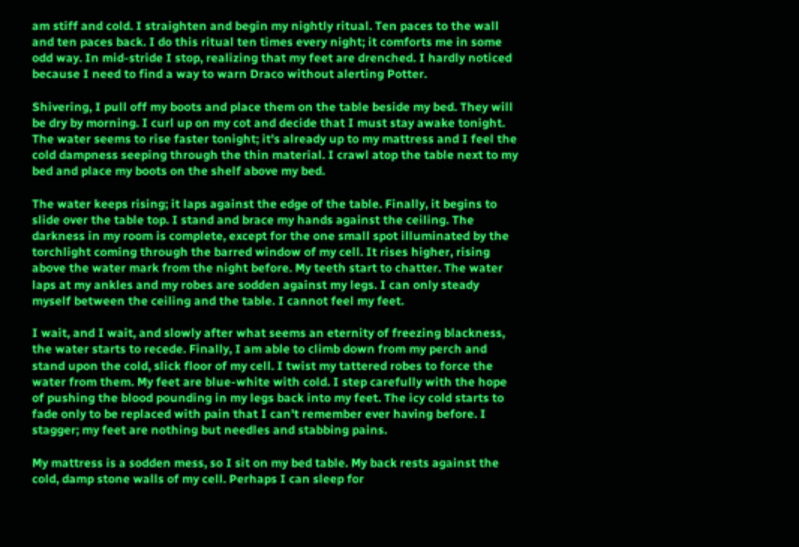am stiff and cold. I straighten and begin my nightly ritual. Ten paces to the wall and ten paces back. I do this ritual ten times every night; it comforts me in some odd way. In mid-stride I stop, realizing that my feet are drenched. I hardly noticed because I need to find a way to warn Draco without alerting Potter.

Shivering, I pull off my boots and place them on the table beside my bed. They will be dry by morning. I curl up on my cot and decide that I must stay awake tonight. The water seems to rise faster tonight; it's already up to my mattress and I feel the cold dampness seeping through the thin material. I crawl atop the table next to my bed and place my boots on the shelf above my bed.

The water keeps rising; it laps against the edge of the table. Finally, it begins to slide over the table top. I stand and brace my hands against the ceiling. The darkness in my room is complete, except for the one small spot illuminated by the torchlight coming through the barred window of my cell. It rises higher, rising above the water mark from the night before. My teeth start to chatter. The water laps at my ankles and my robes are sodden against my legs. I can only steady myself between the ceiling and the table. I cannot feel my feet.

I wait, and I wait, and slowly after what seems an eternity of freezing blackness, the water starts to recede. Finally, I am able to climb down from my perch and stand upon the cold, slick floor of my cell. I twist my tattered robes to force the water from them. My feet are blue-white with cold. I step carefully with the hope of pushing the blood pounding in my legs back into my feet. The icy cold starts to fade only to be replaced with pain that I can't remember ever having before. I stagger; my feet are nothing but needles and stabbing pains.

My mattress is a sodden mess, so I sit on my bed table. My back rests against the cold, damp stone walls of my cell. Perhaps I can sleep for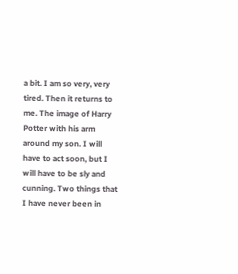a bit. I am so very, very tired. Then it returns to me. The image of Harry Potter with his arm around my son. I will have to act soon, but I will have to be sly and cunning. Two things that I have never been in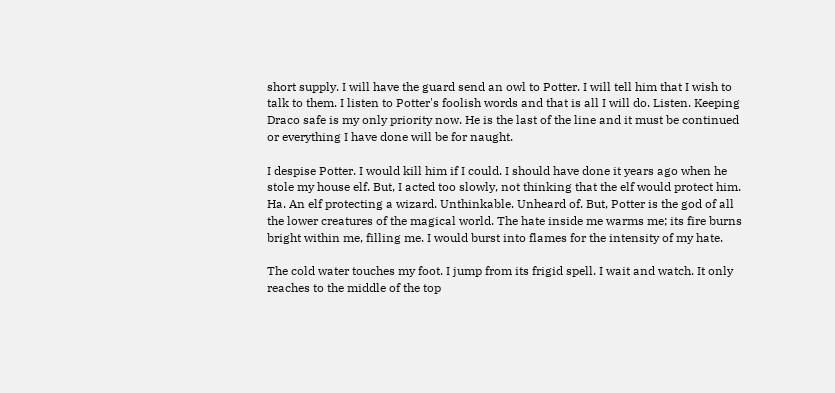short supply. I will have the guard send an owl to Potter. I will tell him that I wish to talk to them. I listen to Potter's foolish words and that is all I will do. Listen. Keeping Draco safe is my only priority now. He is the last of the line and it must be continued or everything I have done will be for naught.

I despise Potter. I would kill him if I could. I should have done it years ago when he stole my house elf. But, I acted too slowly, not thinking that the elf would protect him. Ha. An elf protecting a wizard. Unthinkable. Unheard of. But, Potter is the god of all the lower creatures of the magical world. The hate inside me warms me; its fire burns bright within me, filling me. I would burst into flames for the intensity of my hate.

The cold water touches my foot. I jump from its frigid spell. I wait and watch. It only reaches to the middle of the top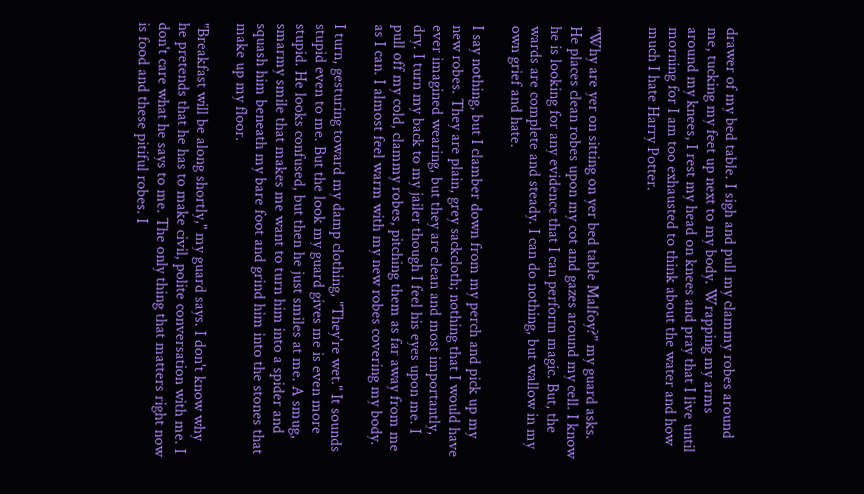drawer of my bed table. I sigh and pull my clammy robes around me, tucking my feet up next to my body. Wrapping my arms around my knees, I rest my head on knees and pray that I live until morning for I am too exhausted to think about the water and how much I hate Harry Potter.


"Why are yer on sitting on yer bed table Malfoy?" my guard asks. He places clean robes upon my cot and gazes around my cell. I know he is looking for any evidence that I can perform magic. But, the wards are complete and steady. I can do nothing, but wallow in my own grief and hate.

I say nothing, but I clamber down from my perch and pick up my new robes. They are plain, grey sackcloth; nothing that I would have ever imagined wearing, but they are clean and most importantly, dry. I turn my back to my jailer though I feel his eyes upon me. I pull off my cold, clammy robes, pitching them as far away from me as I can. I almost feel warm with my new robes covering my body.

I turn, gesturing toward my damp clothing, "They're wet." It sounds stupid even to me. But the look my guard gives me is even more stupid. He looks confused, but then he just smiles at me. A smug, smarmy smile that makes me want to turn him into a spider and squash him beneath my bare foot and grind him into the stones that make up my floor.

"Breakfast will be along shortly," my guard says. I don't know why he pretends that he has to make civil, polite conversation with me. I don't care what he says to me. The only thing that matters right now is food and these pitiful robes. I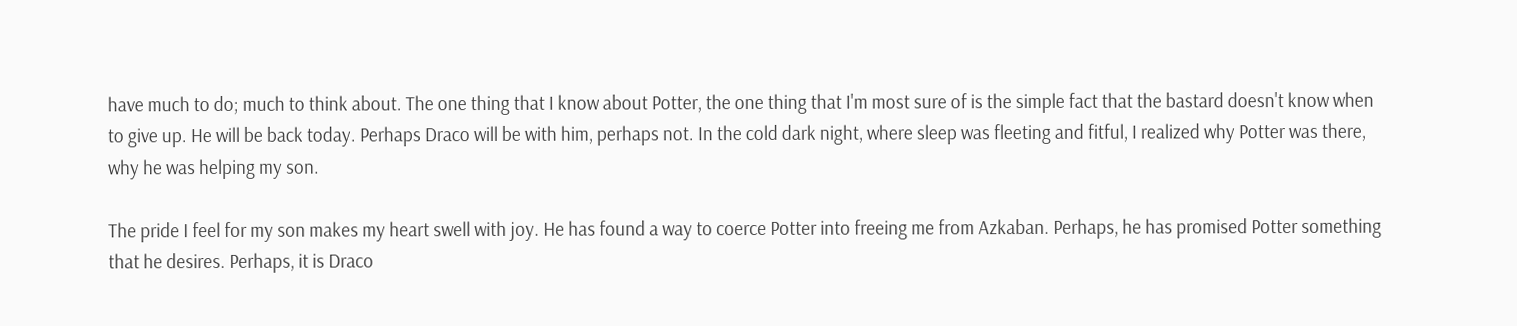have much to do; much to think about. The one thing that I know about Potter, the one thing that I'm most sure of is the simple fact that the bastard doesn't know when to give up. He will be back today. Perhaps Draco will be with him, perhaps not. In the cold dark night, where sleep was fleeting and fitful, I realized why Potter was there, why he was helping my son.

The pride I feel for my son makes my heart swell with joy. He has found a way to coerce Potter into freeing me from Azkaban. Perhaps, he has promised Potter something that he desires. Perhaps, it is Draco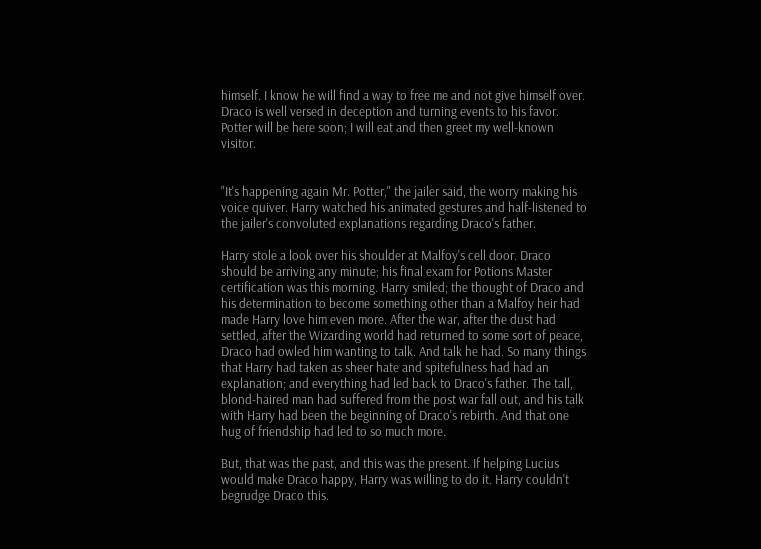himself. I know he will find a way to free me and not give himself over. Draco is well versed in deception and turning events to his favor. Potter will be here soon; I will eat and then greet my well-known visitor.


"It's happening again Mr. Potter," the jailer said, the worry making his voice quiver. Harry watched his animated gestures and half-listened to the jailer's convoluted explanations regarding Draco's father.

Harry stole a look over his shoulder at Malfoy's cell door. Draco should be arriving any minute; his final exam for Potions Master certification was this morning. Harry smiled; the thought of Draco and his determination to become something other than a Malfoy heir had made Harry love him even more. After the war, after the dust had settled, after the Wizarding world had returned to some sort of peace, Draco had owled him wanting to talk. And talk he had. So many things that Harry had taken as sheer hate and spitefulness had had an explanation; and everything had led back to Draco's father. The tall, blond-haired man had suffered from the post war fall out, and his talk with Harry had been the beginning of Draco's rebirth. And that one hug of friendship had led to so much more.

But, that was the past, and this was the present. If helping Lucius would make Draco happy, Harry was willing to do it. Harry couldn't begrudge Draco this.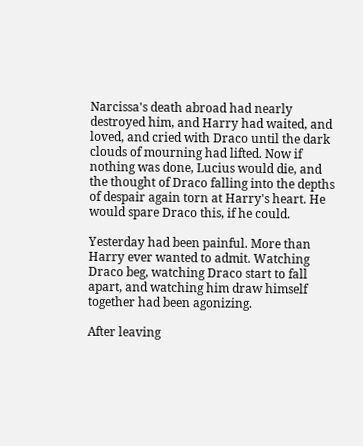Narcissa's death abroad had nearly destroyed him, and Harry had waited, and loved, and cried with Draco until the dark clouds of mourning had lifted. Now if nothing was done, Lucius would die, and the thought of Draco falling into the depths of despair again torn at Harry's heart. He would spare Draco this, if he could.

Yesterday had been painful. More than Harry ever wanted to admit. Watching Draco beg, watching Draco start to fall apart, and watching him draw himself together had been agonizing.

After leaving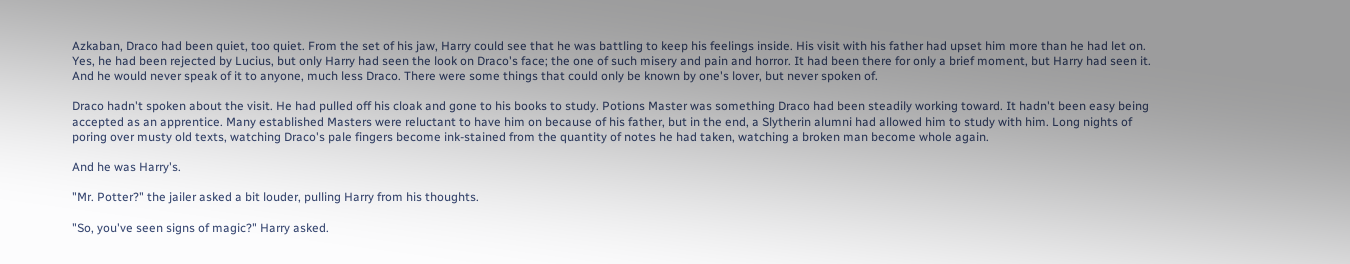Azkaban, Draco had been quiet, too quiet. From the set of his jaw, Harry could see that he was battling to keep his feelings inside. His visit with his father had upset him more than he had let on. Yes, he had been rejected by Lucius, but only Harry had seen the look on Draco's face; the one of such misery and pain and horror. It had been there for only a brief moment, but Harry had seen it. And he would never speak of it to anyone, much less Draco. There were some things that could only be known by one's lover, but never spoken of.

Draco hadn't spoken about the visit. He had pulled off his cloak and gone to his books to study. Potions Master was something Draco had been steadily working toward. It hadn't been easy being accepted as an apprentice. Many established Masters were reluctant to have him on because of his father, but in the end, a Slytherin alumni had allowed him to study with him. Long nights of poring over musty old texts, watching Draco's pale fingers become ink-stained from the quantity of notes he had taken, watching a broken man become whole again.

And he was Harry's.

"Mr. Potter?" the jailer asked a bit louder, pulling Harry from his thoughts.

"So, you've seen signs of magic?" Harry asked.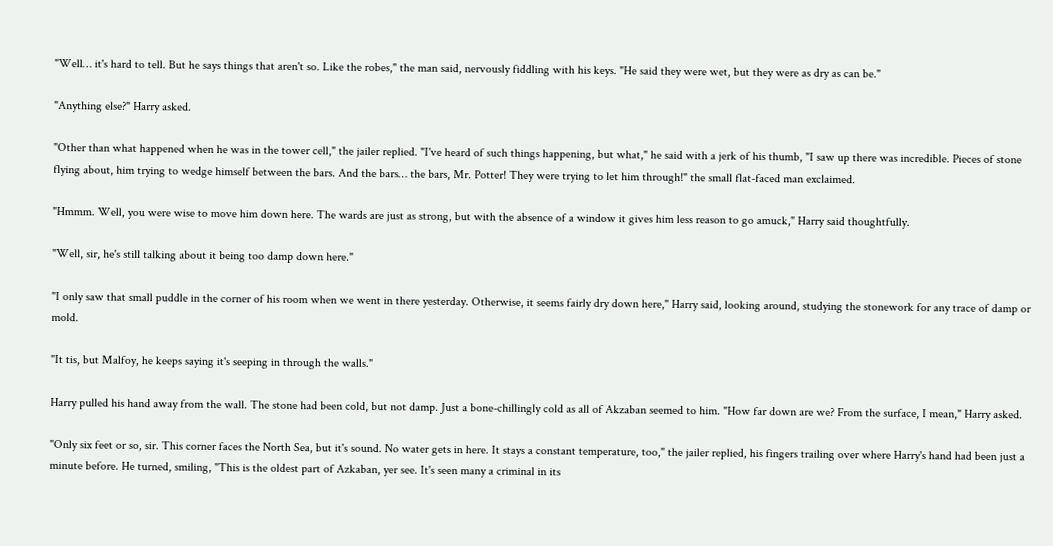"Well… it's hard to tell. But he says things that aren't so. Like the robes," the man said, nervously fiddling with his keys. "He said they were wet, but they were as dry as can be."

"Anything else?" Harry asked.

"Other than what happened when he was in the tower cell," the jailer replied. "I've heard of such things happening, but what," he said with a jerk of his thumb, "I saw up there was incredible. Pieces of stone flying about, him trying to wedge himself between the bars. And the bars… the bars, Mr. Potter! They were trying to let him through!" the small flat-faced man exclaimed.

"Hmmm. Well, you were wise to move him down here. The wards are just as strong, but with the absence of a window it gives him less reason to go amuck," Harry said thoughtfully.

"Well, sir, he's still talking about it being too damp down here."

"I only saw that small puddle in the corner of his room when we went in there yesterday. Otherwise, it seems fairly dry down here," Harry said, looking around, studying the stonework for any trace of damp or mold.

"It tis, but Malfoy, he keeps saying it's seeping in through the walls."

Harry pulled his hand away from the wall. The stone had been cold, but not damp. Just a bone-chillingly cold as all of Akzaban seemed to him. "How far down are we? From the surface, I mean," Harry asked.

"Only six feet or so, sir. This corner faces the North Sea, but it's sound. No water gets in here. It stays a constant temperature, too," the jailer replied, his fingers trailing over where Harry's hand had been just a minute before. He turned, smiling, "This is the oldest part of Azkaban, yer see. It's seen many a criminal in its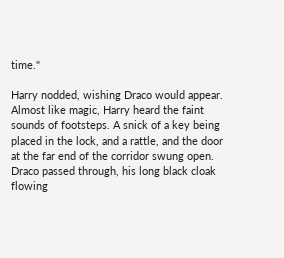time."

Harry nodded, wishing Draco would appear. Almost like magic, Harry heard the faint sounds of footsteps. A snick of a key being placed in the lock, and a rattle, and the door at the far end of the corridor swung open. Draco passed through, his long black cloak flowing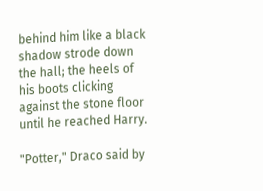behind him like a black shadow strode down the hall; the heels of his boots clicking against the stone floor until he reached Harry.

"Potter," Draco said by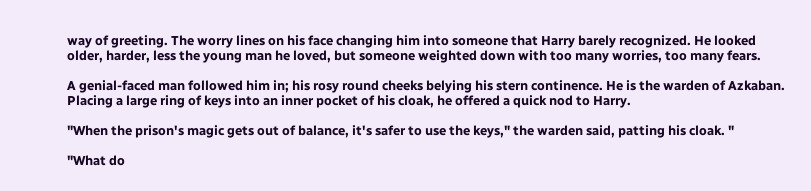way of greeting. The worry lines on his face changing him into someone that Harry barely recognized. He looked older, harder, less the young man he loved, but someone weighted down with too many worries, too many fears.

A genial-faced man followed him in; his rosy round cheeks belying his stern continence. He is the warden of Azkaban. Placing a large ring of keys into an inner pocket of his cloak, he offered a quick nod to Harry.

"When the prison's magic gets out of balance, it's safer to use the keys," the warden said, patting his cloak. "

"What do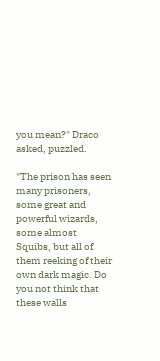you mean?" Draco asked, puzzled.

"The prison has seen many prisoners, some great and powerful wizards, some almost Squibs, but all of them reeking of their own dark magic. Do you not think that these walls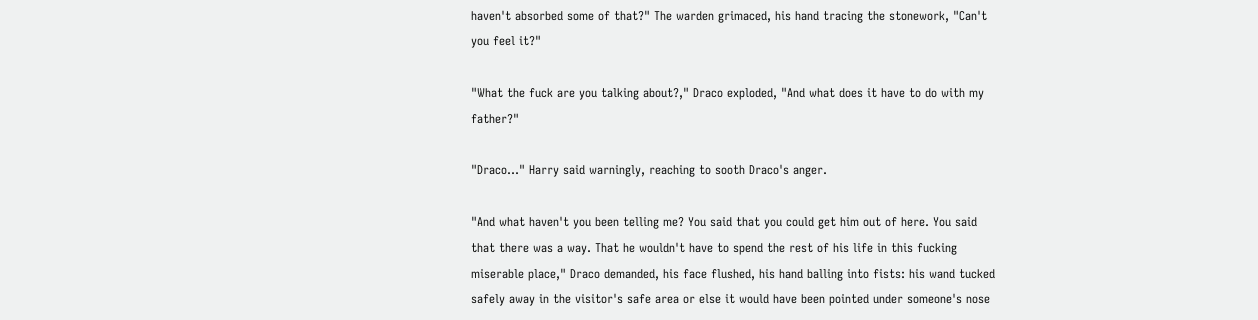haven't absorbed some of that?" The warden grimaced, his hand tracing the stonework, "Can't you feel it?"

"What the fuck are you talking about?," Draco exploded, "And what does it have to do with my father?"

"Draco…" Harry said warningly, reaching to sooth Draco's anger.

"And what haven't you been telling me? You said that you could get him out of here. You said that there was a way. That he wouldn't have to spend the rest of his life in this fucking miserable place," Draco demanded, his face flushed, his hand balling into fists: his wand tucked safely away in the visitor's safe area or else it would have been pointed under someone's nose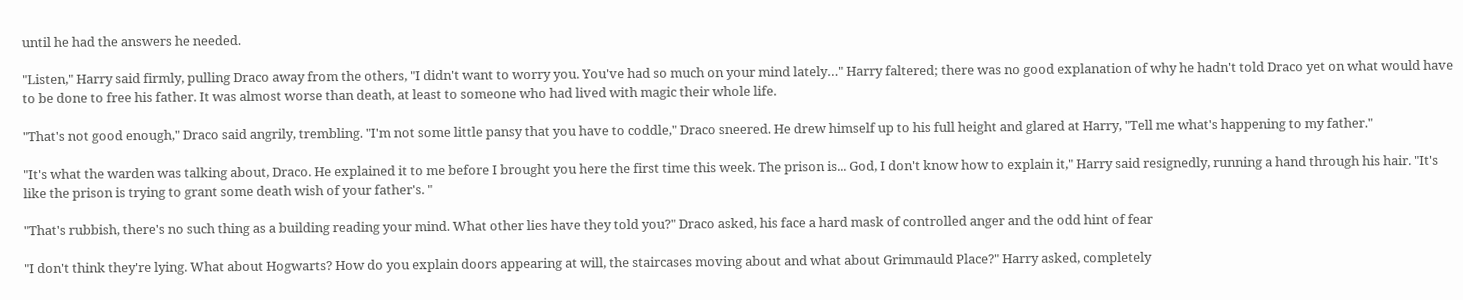until he had the answers he needed.

"Listen," Harry said firmly, pulling Draco away from the others, "I didn't want to worry you. You've had so much on your mind lately…" Harry faltered; there was no good explanation of why he hadn't told Draco yet on what would have to be done to free his father. It was almost worse than death, at least to someone who had lived with magic their whole life.

"That's not good enough," Draco said angrily, trembling. "I'm not some little pansy that you have to coddle," Draco sneered. He drew himself up to his full height and glared at Harry, "Tell me what's happening to my father."

"It's what the warden was talking about, Draco. He explained it to me before I brought you here the first time this week. The prison is... God, I don't know how to explain it," Harry said resignedly, running a hand through his hair. "It's like the prison is trying to grant some death wish of your father's. "

"That's rubbish, there's no such thing as a building reading your mind. What other lies have they told you?" Draco asked, his face a hard mask of controlled anger and the odd hint of fear

"I don't think they're lying. What about Hogwarts? How do you explain doors appearing at will, the staircases moving about and what about Grimmauld Place?" Harry asked, completely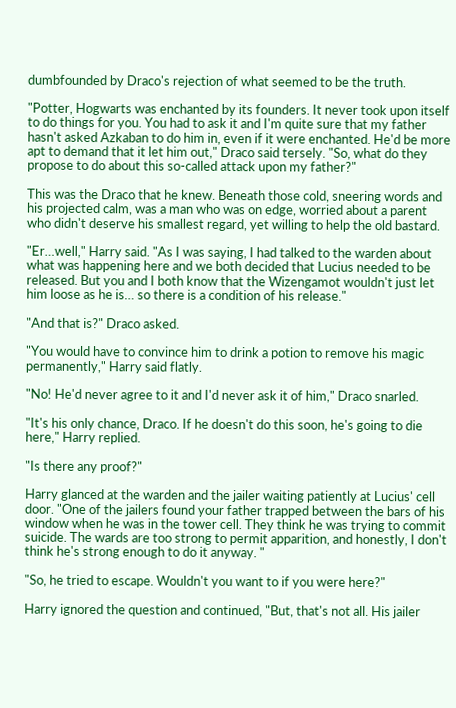dumbfounded by Draco's rejection of what seemed to be the truth.

"Potter, Hogwarts was enchanted by its founders. It never took upon itself to do things for you. You had to ask it and I'm quite sure that my father hasn't asked Azkaban to do him in, even if it were enchanted. He'd be more apt to demand that it let him out," Draco said tersely. "So, what do they propose to do about this so-called attack upon my father?"

This was the Draco that he knew. Beneath those cold, sneering words and his projected calm, was a man who was on edge, worried about a parent who didn't deserve his smallest regard, yet willing to help the old bastard.

"Er…well," Harry said. "As I was saying, I had talked to the warden about what was happening here and we both decided that Lucius needed to be released. But you and I both know that the Wizengamot wouldn't just let him loose as he is… so there is a condition of his release."

"And that is?" Draco asked.

"You would have to convince him to drink a potion to remove his magic permanently," Harry said flatly.

"No! He'd never agree to it and I'd never ask it of him," Draco snarled.

"It's his only chance, Draco. If he doesn't do this soon, he's going to die here," Harry replied.

"Is there any proof?"

Harry glanced at the warden and the jailer waiting patiently at Lucius' cell door. "One of the jailers found your father trapped between the bars of his window when he was in the tower cell. They think he was trying to commit suicide. The wards are too strong to permit apparition, and honestly, I don't think he's strong enough to do it anyway. "

"So, he tried to escape. Wouldn't you want to if you were here?"

Harry ignored the question and continued, "But, that's not all. His jailer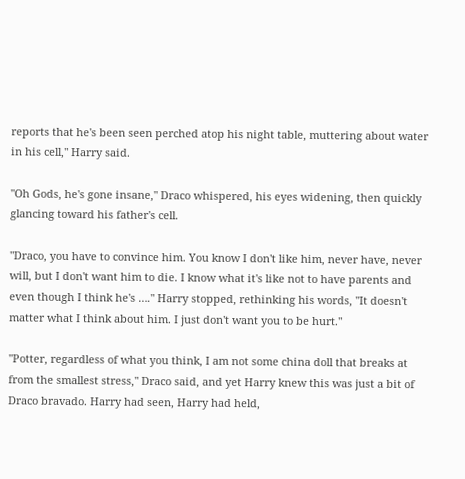reports that he's been seen perched atop his night table, muttering about water in his cell," Harry said.

"Oh Gods, he's gone insane," Draco whispered, his eyes widening, then quickly glancing toward his father's cell.

"Draco, you have to convince him. You know I don't like him, never have, never will, but I don't want him to die. I know what it's like not to have parents and even though I think he's …." Harry stopped, rethinking his words, "It doesn't matter what I think about him. I just don't want you to be hurt."

"Potter, regardless of what you think, I am not some china doll that breaks at from the smallest stress," Draco said, and yet Harry knew this was just a bit of Draco bravado. Harry had seen, Harry had held,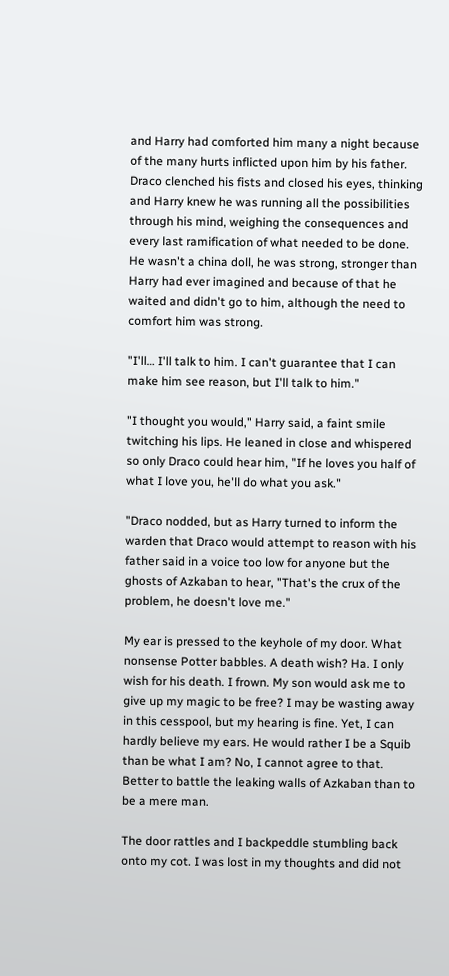and Harry had comforted him many a night because of the many hurts inflicted upon him by his father. Draco clenched his fists and closed his eyes, thinking and Harry knew he was running all the possibilities through his mind, weighing the consequences and every last ramification of what needed to be done. He wasn't a china doll, he was strong, stronger than Harry had ever imagined and because of that he waited and didn't go to him, although the need to comfort him was strong.

"I'll… I'll talk to him. I can't guarantee that I can make him see reason, but I'll talk to him."

"I thought you would," Harry said, a faint smile twitching his lips. He leaned in close and whispered so only Draco could hear him, "If he loves you half of what I love you, he'll do what you ask."

"Draco nodded, but as Harry turned to inform the warden that Draco would attempt to reason with his father said in a voice too low for anyone but the ghosts of Azkaban to hear, "That's the crux of the problem, he doesn't love me."

My ear is pressed to the keyhole of my door. What nonsense Potter babbles. A death wish? Ha. I only wish for his death. I frown. My son would ask me to give up my magic to be free? I may be wasting away in this cesspool, but my hearing is fine. Yet, I can hardly believe my ears. He would rather I be a Squib than be what I am? No, I cannot agree to that. Better to battle the leaking walls of Azkaban than to be a mere man.

The door rattles and I backpeddle stumbling back onto my cot. I was lost in my thoughts and did not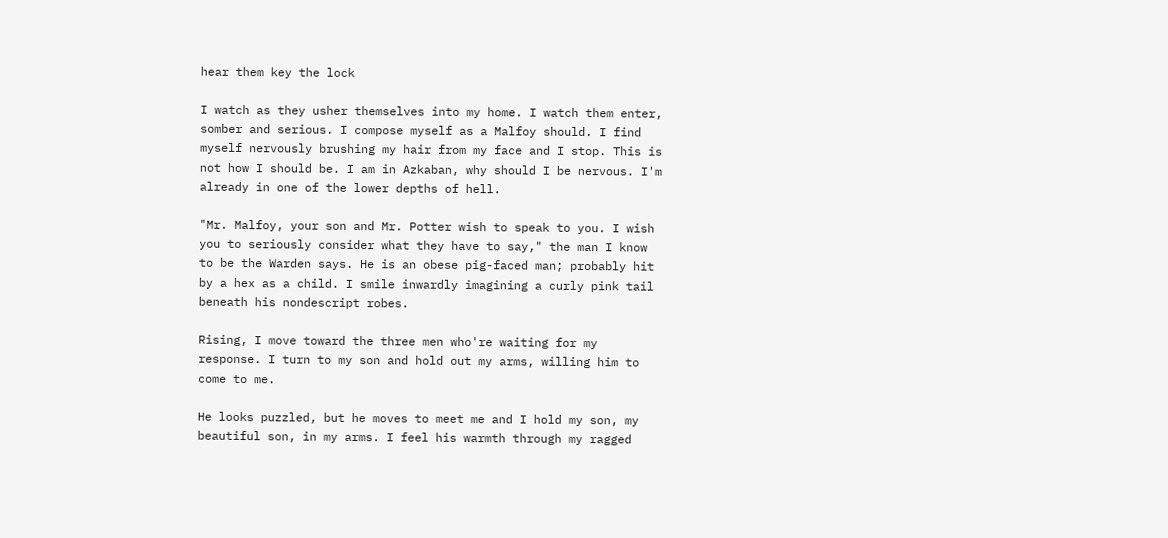hear them key the lock

I watch as they usher themselves into my home. I watch them enter, somber and serious. I compose myself as a Malfoy should. I find myself nervously brushing my hair from my face and I stop. This is not how I should be. I am in Azkaban, why should I be nervous. I'm already in one of the lower depths of hell.

"Mr. Malfoy, your son and Mr. Potter wish to speak to you. I wish you to seriously consider what they have to say," the man I know to be the Warden says. He is an obese pig-faced man; probably hit by a hex as a child. I smile inwardly imagining a curly pink tail beneath his nondescript robes.

Rising, I move toward the three men who're waiting for my response. I turn to my son and hold out my arms, willing him to come to me.

He looks puzzled, but he moves to meet me and I hold my son, my beautiful son, in my arms. I feel his warmth through my ragged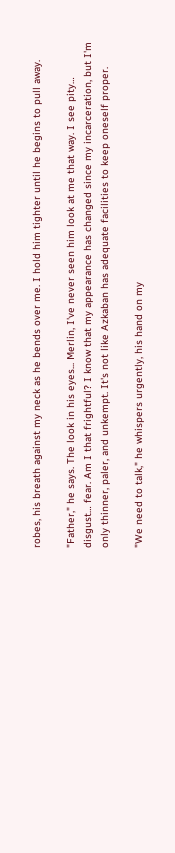robes, his breath against my neck as he bends over me. I hold him tighter until he begins to pull away.

"Father," he says. The look in his eyes... Merlin, I've never seen him look at me that way. I see pity… disgust… fear. Am I that frightful? I know that my appearance has changed since my incarceration, but I'm only thinner, paler, and unkempt. It's not like Azkaban has adequate facilities to keep oneself proper.

"We need to talk," he whispers urgently, his hand on my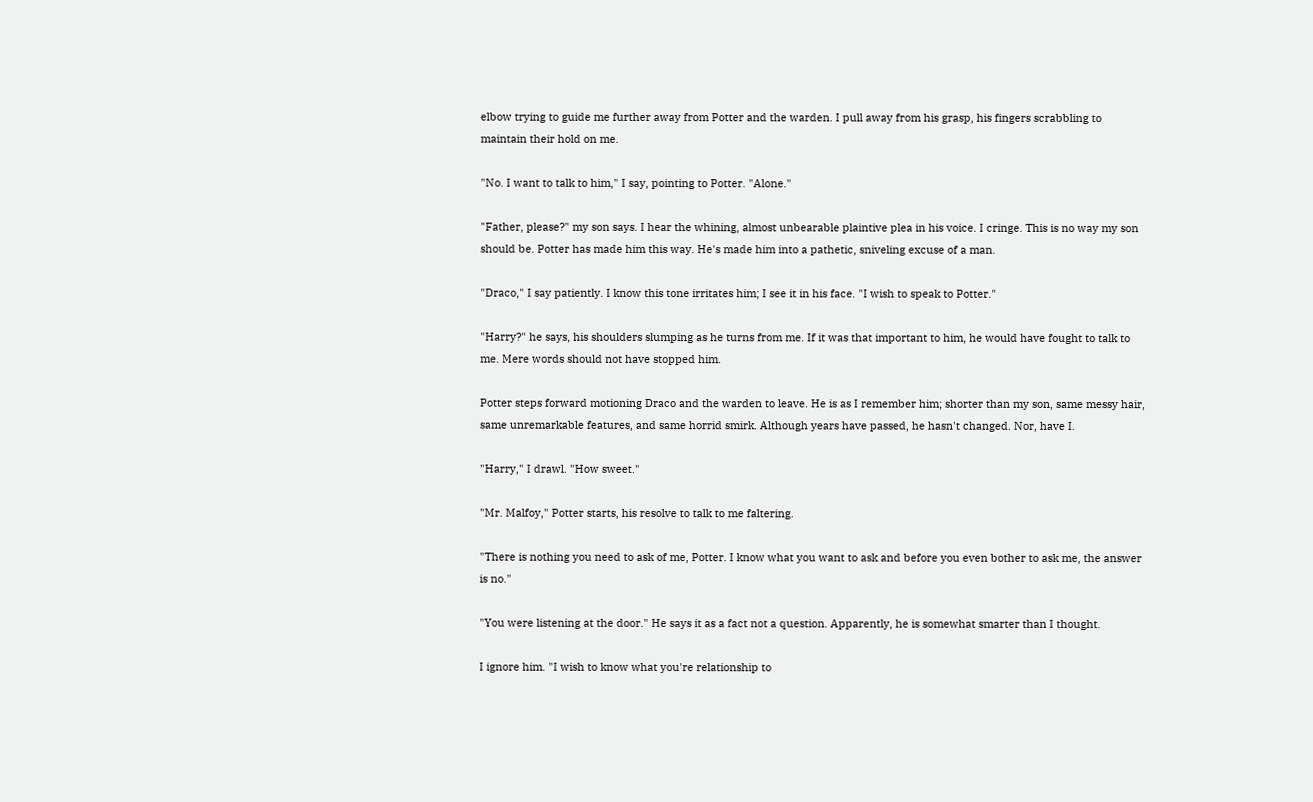elbow trying to guide me further away from Potter and the warden. I pull away from his grasp, his fingers scrabbling to maintain their hold on me.

"No. I want to talk to him," I say, pointing to Potter. "Alone."

"Father, please?" my son says. I hear the whining, almost unbearable plaintive plea in his voice. I cringe. This is no way my son should be. Potter has made him this way. He's made him into a pathetic, sniveling excuse of a man.

"Draco," I say patiently. I know this tone irritates him; I see it in his face. "I wish to speak to Potter."

"Harry?" he says, his shoulders slumping as he turns from me. If it was that important to him, he would have fought to talk to me. Mere words should not have stopped him.

Potter steps forward motioning Draco and the warden to leave. He is as I remember him; shorter than my son, same messy hair, same unremarkable features, and same horrid smirk. Although years have passed, he hasn't changed. Nor, have I.

"Harry," I drawl. "How sweet."

"Mr. Malfoy," Potter starts, his resolve to talk to me faltering.

"There is nothing you need to ask of me, Potter. I know what you want to ask and before you even bother to ask me, the answer is no."

"You were listening at the door." He says it as a fact not a question. Apparently, he is somewhat smarter than I thought.

I ignore him. "I wish to know what you're relationship to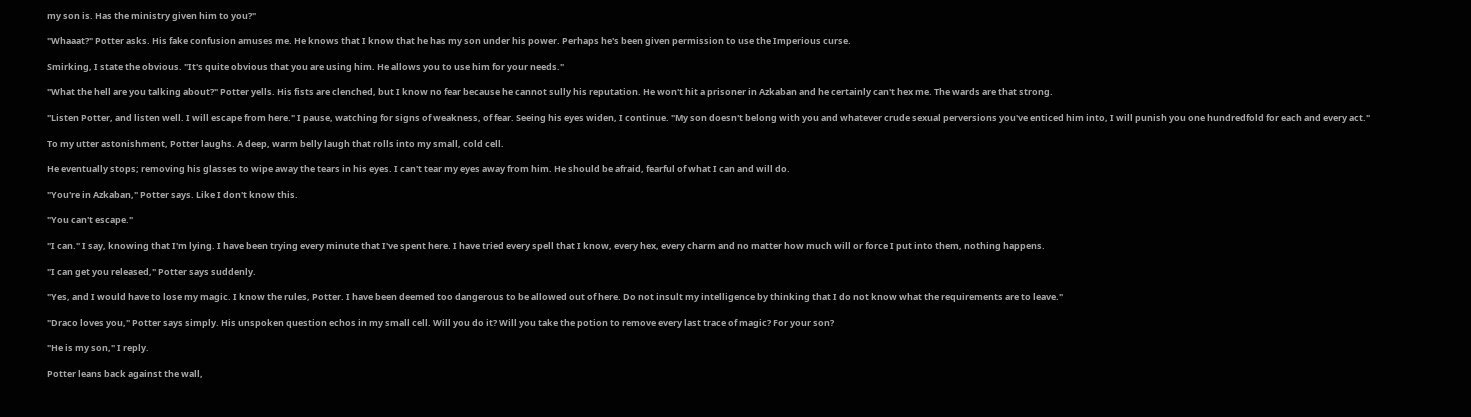my son is. Has the ministry given him to you?"

"Whaaat?" Potter asks. His fake confusion amuses me. He knows that I know that he has my son under his power. Perhaps he's been given permission to use the Imperious curse.

Smirking, I state the obvious. "It's quite obvious that you are using him. He allows you to use him for your needs."

"What the hell are you talking about?" Potter yells. His fists are clenched, but I know no fear because he cannot sully his reputation. He won't hit a prisoner in Azkaban and he certainly can't hex me. The wards are that strong.

"Listen Potter, and listen well. I will escape from here." I pause, watching for signs of weakness, of fear. Seeing his eyes widen, I continue. "My son doesn't belong with you and whatever crude sexual perversions you've enticed him into, I will punish you one hundredfold for each and every act."

To my utter astonishment, Potter laughs. A deep, warm belly laugh that rolls into my small, cold cell.

He eventually stops; removing his glasses to wipe away the tears in his eyes. I can't tear my eyes away from him. He should be afraid, fearful of what I can and will do.

"You're in Azkaban," Potter says. Like I don't know this.

"You can't escape."

"I can." I say, knowing that I'm lying. I have been trying every minute that I've spent here. I have tried every spell that I know, every hex, every charm and no matter how much will or force I put into them, nothing happens.

"I can get you released," Potter says suddenly.

"Yes, and I would have to lose my magic. I know the rules, Potter. I have been deemed too dangerous to be allowed out of here. Do not insult my intelligence by thinking that I do not know what the requirements are to leave."

"Draco loves you," Potter says simply. His unspoken question echos in my small cell. Will you do it? Will you take the potion to remove every last trace of magic? For your son?

"He is my son," I reply.

Potter leans back against the wall,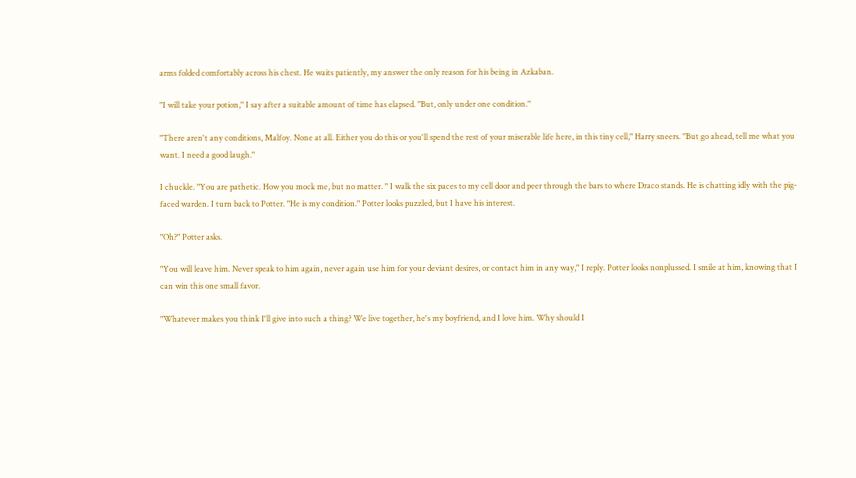arms folded comfortably across his chest. He waits patiently, my answer the only reason for his being in Azkaban.

"I will take your potion," I say after a suitable amount of time has elapsed. "But, only under one condition."

"There aren't any conditions, Malfoy. None at all. Either you do this or you'll spend the rest of your miserable life here, in this tiny cell," Harry sneers. "But go ahead, tell me what you want. I need a good laugh."

I chuckle. "You are pathetic. How you mock me, but no matter. " I walk the six paces to my cell door and peer through the bars to where Draco stands. He is chatting idly with the pig-faced warden. I turn back to Potter. "He is my condition." Potter looks puzzled, but I have his interest.

"Oh?" Potter asks.

"You will leave him. Never speak to him again, never again use him for your deviant desires, or contact him in any way," I reply. Potter looks nonplussed. I smile at him, knowing that I can win this one small favor.

"Whatever makes you think I'll give into such a thing? We live together, he's my boyfriend, and I love him. Why should I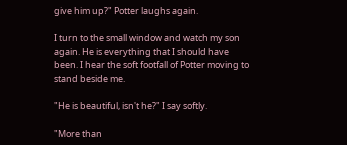give him up?" Potter laughs again.

I turn to the small window and watch my son again. He is everything that I should have been. I hear the soft footfall of Potter moving to stand beside me.

"He is beautiful, isn't he?" I say softly.

"More than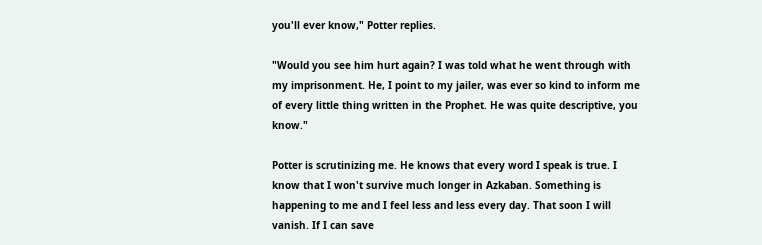you'll ever know," Potter replies.

"Would you see him hurt again? I was told what he went through with my imprisonment. He, I point to my jailer, was ever so kind to inform me of every little thing written in the Prophet. He was quite descriptive, you know."

Potter is scrutinizing me. He knows that every word I speak is true. I know that I won't survive much longer in Azkaban. Something is happening to me and I feel less and less every day. That soon I will vanish. If I can save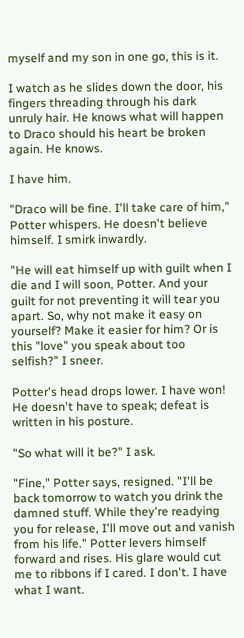myself and my son in one go, this is it.

I watch as he slides down the door, his fingers threading through his dark unruly hair. He knows what will happen to Draco should his heart be broken again. He knows.

I have him.

"Draco will be fine. I'll take care of him," Potter whispers. He doesn't believe himself. I smirk inwardly.

"He will eat himself up with guilt when I die and I will soon, Potter. And your guilt for not preventing it will tear you apart. So, why not make it easy on yourself? Make it easier for him? Or is this "love" you speak about too selfish?" I sneer.

Potter's head drops lower. I have won! He doesn't have to speak; defeat is written in his posture.

"So what will it be?" I ask.

"Fine," Potter says, resigned. "I'll be back tomorrow to watch you drink the damned stuff. While they're readying you for release, I'll move out and vanish from his life." Potter levers himself forward and rises. His glare would cut me to ribbons if I cared. I don't. I have what I want.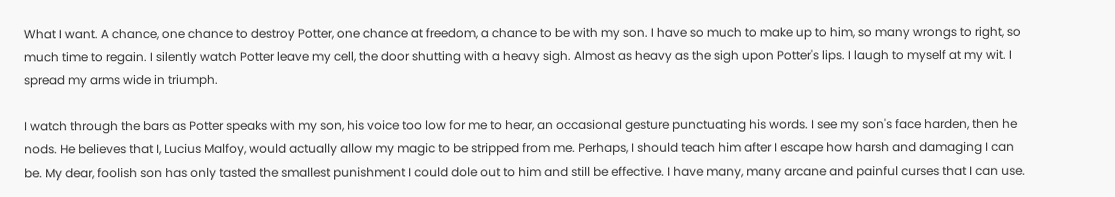What I want. A chance, one chance to destroy Potter, one chance at freedom, a chance to be with my son. I have so much to make up to him, so many wrongs to right, so much time to regain. I silently watch Potter leave my cell, the door shutting with a heavy sigh. Almost as heavy as the sigh upon Potter's lips. I laugh to myself at my wit. I spread my arms wide in triumph.

I watch through the bars as Potter speaks with my son, his voice too low for me to hear, an occasional gesture punctuating his words. I see my son's face harden, then he nods. He believes that I, Lucius Malfoy, would actually allow my magic to be stripped from me. Perhaps, I should teach him after I escape how harsh and damaging I can be. My dear, foolish son has only tasted the smallest punishment I could dole out to him and still be effective. I have many, many arcane and painful curses that I can use.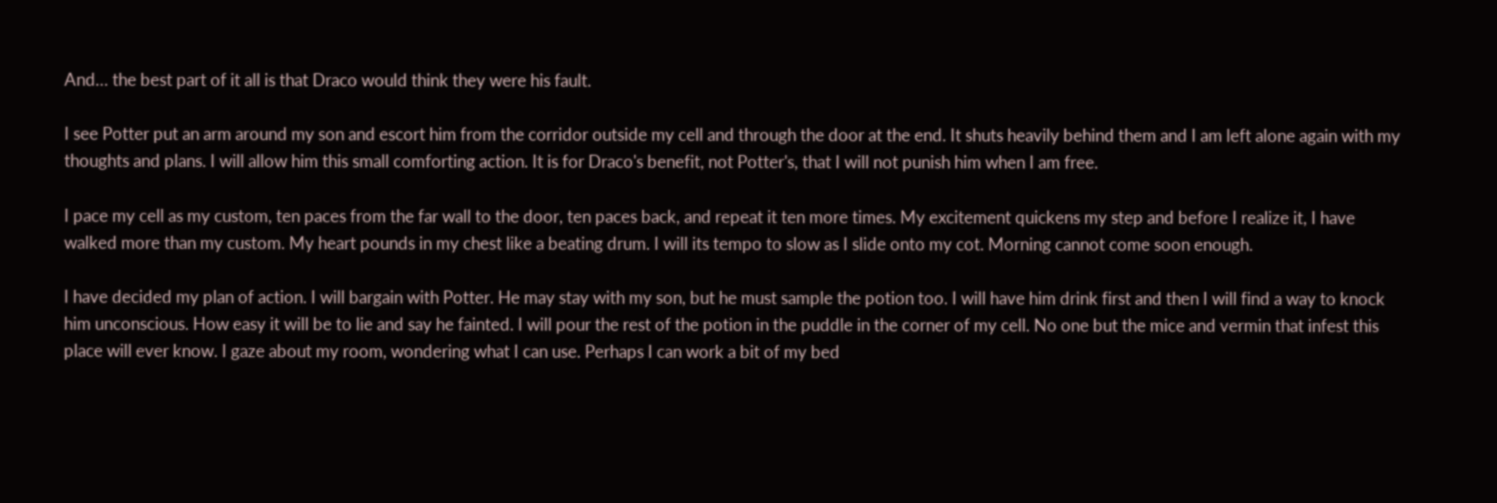And… the best part of it all is that Draco would think they were his fault.

I see Potter put an arm around my son and escort him from the corridor outside my cell and through the door at the end. It shuts heavily behind them and I am left alone again with my thoughts and plans. I will allow him this small comforting action. It is for Draco's benefit, not Potter's, that I will not punish him when I am free.

I pace my cell as my custom, ten paces from the far wall to the door, ten paces back, and repeat it ten more times. My excitement quickens my step and before I realize it, I have walked more than my custom. My heart pounds in my chest like a beating drum. I will its tempo to slow as I slide onto my cot. Morning cannot come soon enough.

I have decided my plan of action. I will bargain with Potter. He may stay with my son, but he must sample the potion too. I will have him drink first and then I will find a way to knock him unconscious. How easy it will be to lie and say he fainted. I will pour the rest of the potion in the puddle in the corner of my cell. No one but the mice and vermin that infest this place will ever know. I gaze about my room, wondering what I can use. Perhaps I can work a bit of my bed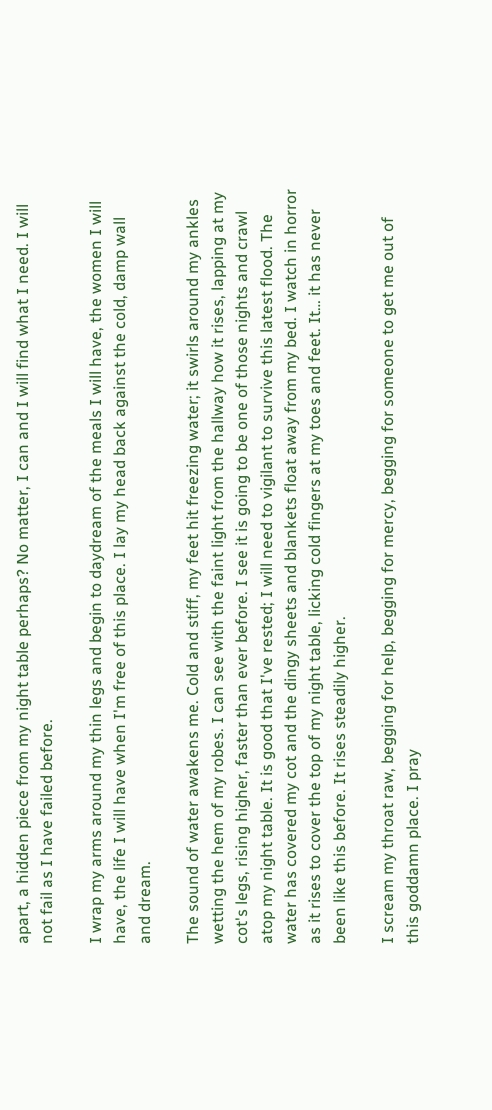apart, a hidden piece from my night table perhaps? No matter, I can and I will find what I need. I will not fail as I have failed before.

I wrap my arms around my thin legs and begin to daydream of the meals I will have, the women I will have, the life I will have when I'm free of this place. I lay my head back against the cold, damp wall and dream.

The sound of water awakens me. Cold and stiff, my feet hit freezing water; it swirls around my ankles wetting the hem of my robes. I can see with the faint light from the hallway how it rises, lapping at my cot's legs, rising higher, faster than ever before. I see it is going to be one of those nights and crawl atop my night table. It is good that I've rested; I will need to vigilant to survive this latest flood. The water has covered my cot and the dingy sheets and blankets float away from my bed. I watch in horror as it rises to cover the top of my night table, licking cold fingers at my toes and feet. It… it has never been like this before. It rises steadily higher.

I scream my throat raw, begging for help, begging for mercy, begging for someone to get me out of this goddamn place. I pray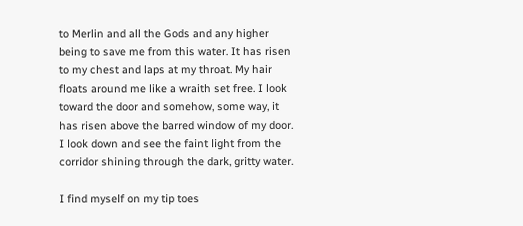to Merlin and all the Gods and any higher being to save me from this water. It has risen to my chest and laps at my throat. My hair floats around me like a wraith set free. I look toward the door and somehow, some way, it has risen above the barred window of my door. I look down and see the faint light from the corridor shining through the dark, gritty water.

I find myself on my tip toes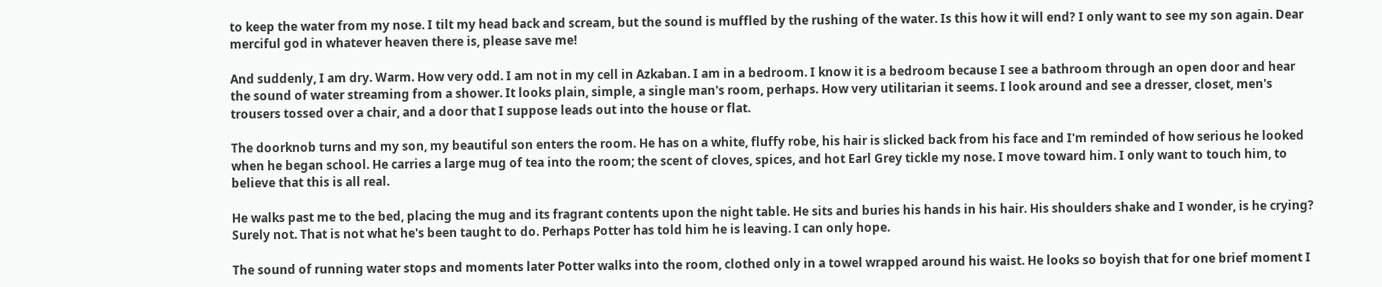to keep the water from my nose. I tilt my head back and scream, but the sound is muffled by the rushing of the water. Is this how it will end? I only want to see my son again. Dear merciful god in whatever heaven there is, please save me!

And suddenly, I am dry. Warm. How very odd. I am not in my cell in Azkaban. I am in a bedroom. I know it is a bedroom because I see a bathroom through an open door and hear the sound of water streaming from a shower. It looks plain, simple, a single man's room, perhaps. How very utilitarian it seems. I look around and see a dresser, closet, men's trousers tossed over a chair, and a door that I suppose leads out into the house or flat.

The doorknob turns and my son, my beautiful son enters the room. He has on a white, fluffy robe, his hair is slicked back from his face and I'm reminded of how serious he looked when he began school. He carries a large mug of tea into the room; the scent of cloves, spices, and hot Earl Grey tickle my nose. I move toward him. I only want to touch him, to believe that this is all real.

He walks past me to the bed, placing the mug and its fragrant contents upon the night table. He sits and buries his hands in his hair. His shoulders shake and I wonder, is he crying? Surely not. That is not what he's been taught to do. Perhaps Potter has told him he is leaving. I can only hope.

The sound of running water stops and moments later Potter walks into the room, clothed only in a towel wrapped around his waist. He looks so boyish that for one brief moment I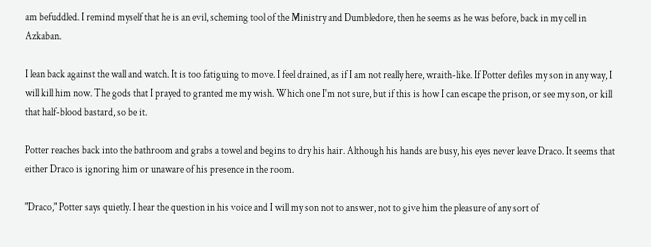am befuddled. I remind myself that he is an evil, scheming tool of the Ministry and Dumbledore, then he seems as he was before, back in my cell in Azkaban.

I lean back against the wall and watch. It is too fatiguing to move. I feel drained, as if I am not really here, wraith-like. If Potter defiles my son in any way, I will kill him now. The gods that I prayed to granted me my wish. Which one I'm not sure, but if this is how I can escape the prison, or see my son, or kill that half-blood bastard, so be it.

Potter reaches back into the bathroom and grabs a towel and begins to dry his hair. Although his hands are busy, his eyes never leave Draco. It seems that either Draco is ignoring him or unaware of his presence in the room.

"Draco," Potter says quietly. I hear the question in his voice and I will my son not to answer, not to give him the pleasure of any sort of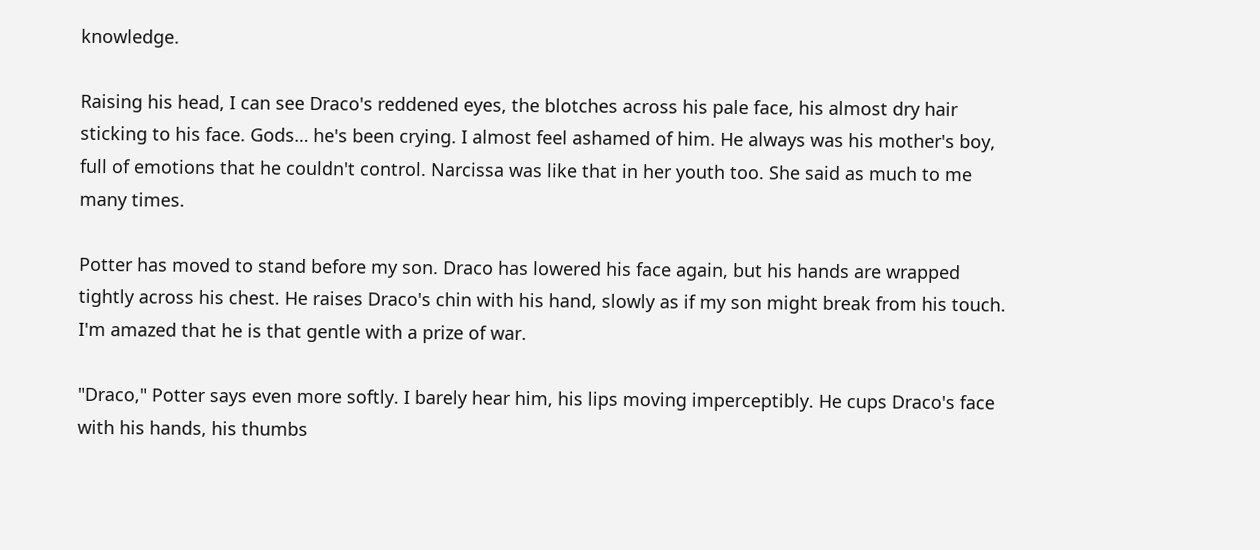knowledge.

Raising his head, I can see Draco's reddened eyes, the blotches across his pale face, his almost dry hair sticking to his face. Gods… he's been crying. I almost feel ashamed of him. He always was his mother's boy, full of emotions that he couldn't control. Narcissa was like that in her youth too. She said as much to me many times.

Potter has moved to stand before my son. Draco has lowered his face again, but his hands are wrapped tightly across his chest. He raises Draco's chin with his hand, slowly as if my son might break from his touch. I'm amazed that he is that gentle with a prize of war.

"Draco," Potter says even more softly. I barely hear him, his lips moving imperceptibly. He cups Draco's face with his hands, his thumbs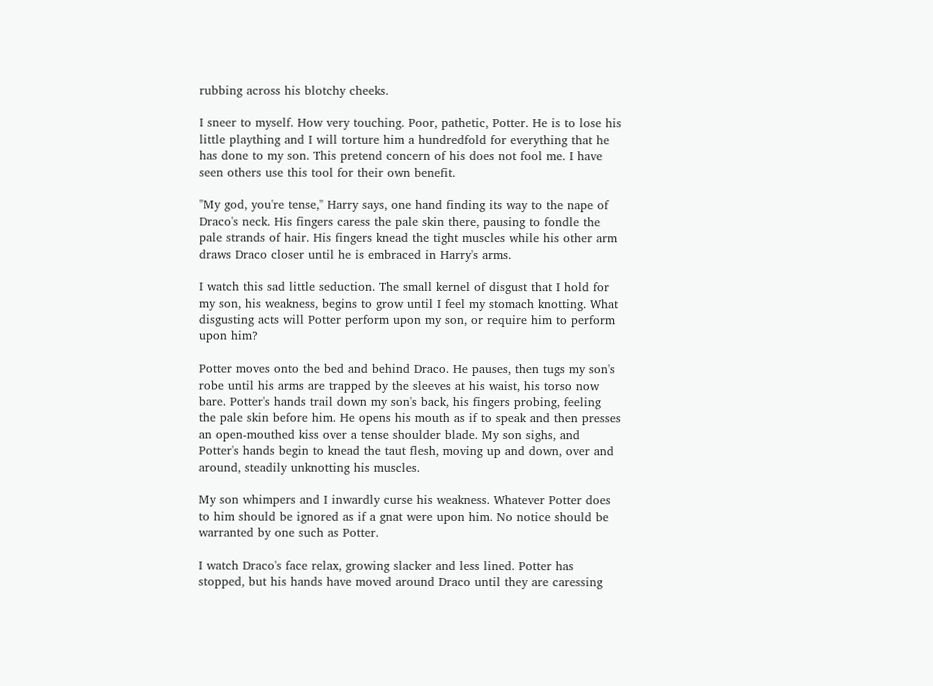rubbing across his blotchy cheeks.

I sneer to myself. How very touching. Poor, pathetic, Potter. He is to lose his little plaything and I will torture him a hundredfold for everything that he has done to my son. This pretend concern of his does not fool me. I have seen others use this tool for their own benefit.

"My god, you're tense," Harry says, one hand finding its way to the nape of Draco's neck. His fingers caress the pale skin there, pausing to fondle the pale strands of hair. His fingers knead the tight muscles while his other arm draws Draco closer until he is embraced in Harry's arms.

I watch this sad little seduction. The small kernel of disgust that I hold for my son, his weakness, begins to grow until I feel my stomach knotting. What disgusting acts will Potter perform upon my son, or require him to perform upon him?

Potter moves onto the bed and behind Draco. He pauses, then tugs my son's robe until his arms are trapped by the sleeves at his waist, his torso now bare. Potter's hands trail down my son's back, his fingers probing, feeling the pale skin before him. He opens his mouth as if to speak and then presses an open-mouthed kiss over a tense shoulder blade. My son sighs, and Potter's hands begin to knead the taut flesh, moving up and down, over and around, steadily unknotting his muscles.

My son whimpers and I inwardly curse his weakness. Whatever Potter does to him should be ignored as if a gnat were upon him. No notice should be warranted by one such as Potter.

I watch Draco's face relax, growing slacker and less lined. Potter has stopped, but his hands have moved around Draco until they are caressing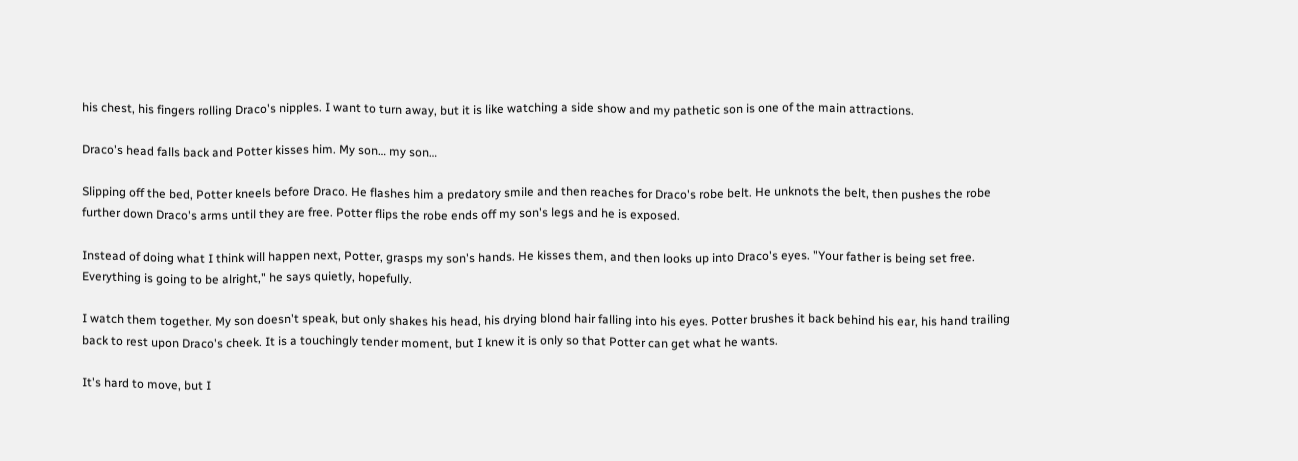his chest, his fingers rolling Draco's nipples. I want to turn away, but it is like watching a side show and my pathetic son is one of the main attractions.

Draco's head falls back and Potter kisses him. My son… my son…

Slipping off the bed, Potter kneels before Draco. He flashes him a predatory smile and then reaches for Draco's robe belt. He unknots the belt, then pushes the robe further down Draco's arms until they are free. Potter flips the robe ends off my son's legs and he is exposed.

Instead of doing what I think will happen next, Potter, grasps my son's hands. He kisses them, and then looks up into Draco's eyes. "Your father is being set free. Everything is going to be alright," he says quietly, hopefully.

I watch them together. My son doesn't speak, but only shakes his head, his drying blond hair falling into his eyes. Potter brushes it back behind his ear, his hand trailing back to rest upon Draco's cheek. It is a touchingly tender moment, but I knew it is only so that Potter can get what he wants.

It's hard to move, but I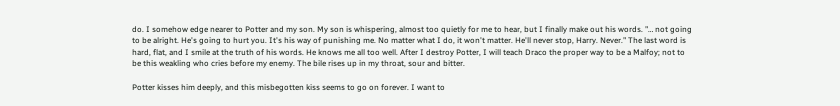do. I somehow edge nearer to Potter and my son. My son is whispering, almost too quietly for me to hear, but I finally make out his words. "… not going to be alright. He's going to hurt you. It's his way of punishing me. No matter what I do, it won't matter. He'll never stop, Harry. Never." The last word is hard, flat, and I smile at the truth of his words. He knows me all too well. After I destroy Potter, I will teach Draco the proper way to be a Malfoy; not to be this weakling who cries before my enemy. The bile rises up in my throat, sour and bitter.

Potter kisses him deeply, and this misbegotten kiss seems to go on forever. I want to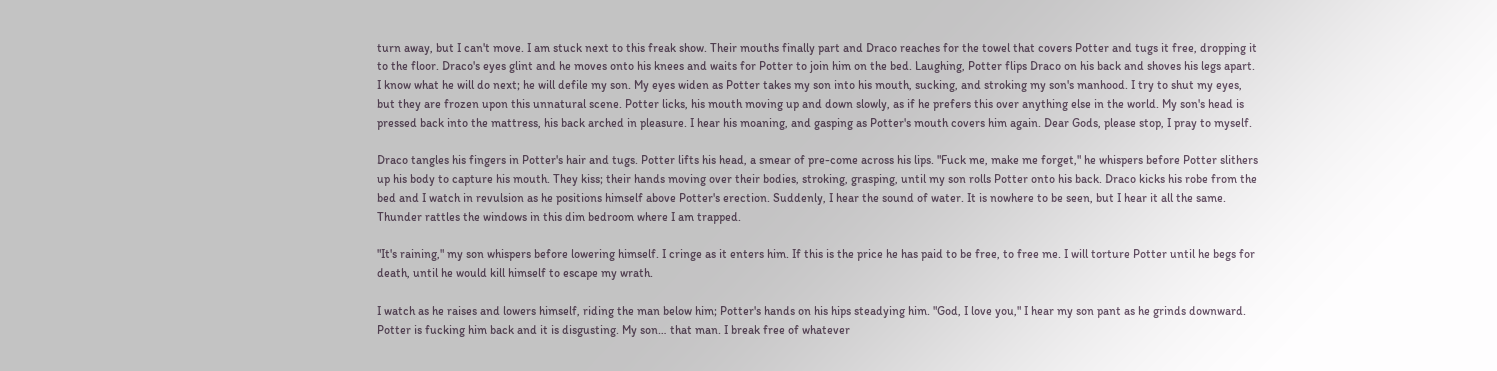turn away, but I can't move. I am stuck next to this freak show. Their mouths finally part and Draco reaches for the towel that covers Potter and tugs it free, dropping it to the floor. Draco's eyes glint and he moves onto his knees and waits for Potter to join him on the bed. Laughing, Potter flips Draco on his back and shoves his legs apart. I know what he will do next; he will defile my son. My eyes widen as Potter takes my son into his mouth, sucking, and stroking my son's manhood. I try to shut my eyes, but they are frozen upon this unnatural scene. Potter licks, his mouth moving up and down slowly, as if he prefers this over anything else in the world. My son's head is pressed back into the mattress, his back arched in pleasure. I hear his moaning, and gasping as Potter's mouth covers him again. Dear Gods, please stop, I pray to myself.

Draco tangles his fingers in Potter's hair and tugs. Potter lifts his head, a smear of pre-come across his lips. "Fuck me, make me forget," he whispers before Potter slithers up his body to capture his mouth. They kiss; their hands moving over their bodies, stroking, grasping, until my son rolls Potter onto his back. Draco kicks his robe from the bed and I watch in revulsion as he positions himself above Potter's erection. Suddenly, I hear the sound of water. It is nowhere to be seen, but I hear it all the same. Thunder rattles the windows in this dim bedroom where I am trapped.

"It's raining," my son whispers before lowering himself. I cringe as it enters him. If this is the price he has paid to be free, to free me. I will torture Potter until he begs for death, until he would kill himself to escape my wrath.

I watch as he raises and lowers himself, riding the man below him; Potter's hands on his hips steadying him. "God, I love you," I hear my son pant as he grinds downward. Potter is fucking him back and it is disgusting. My son… that man. I break free of whatever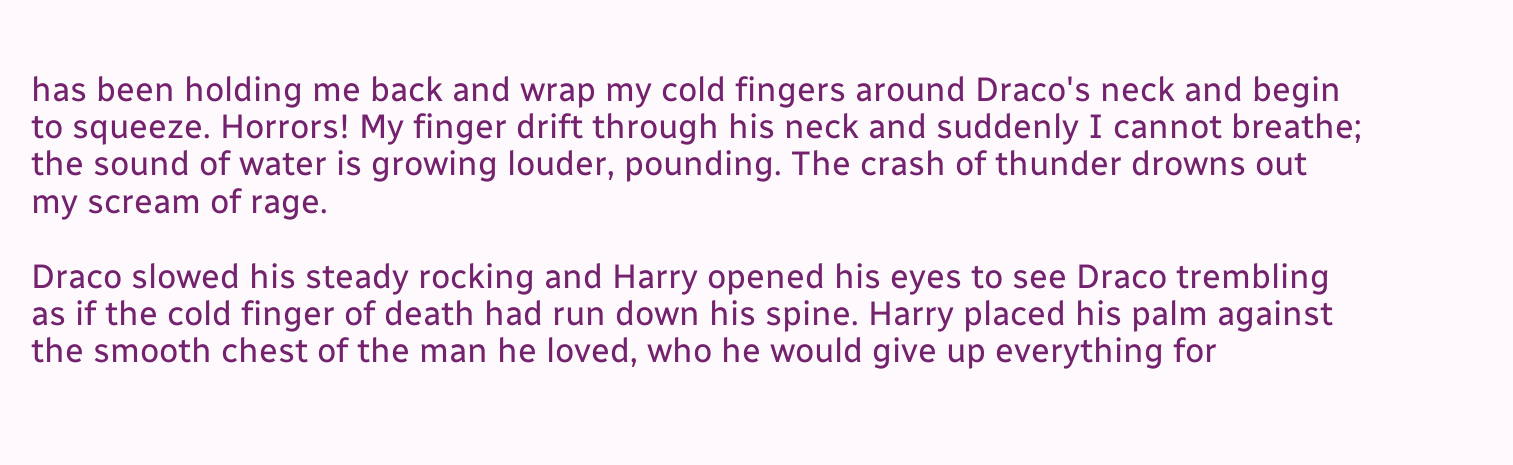has been holding me back and wrap my cold fingers around Draco's neck and begin to squeeze. Horrors! My finger drift through his neck and suddenly I cannot breathe; the sound of water is growing louder, pounding. The crash of thunder drowns out my scream of rage.

Draco slowed his steady rocking and Harry opened his eyes to see Draco trembling as if the cold finger of death had run down his spine. Harry placed his palm against the smooth chest of the man he loved, who he would give up everything for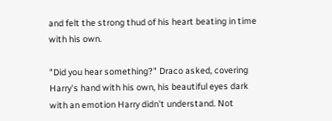and felt the strong thud of his heart beating in time with his own.

"Did you hear something?" Draco asked, covering Harry's hand with his own, his beautiful eyes dark with an emotion Harry didn't understand. Not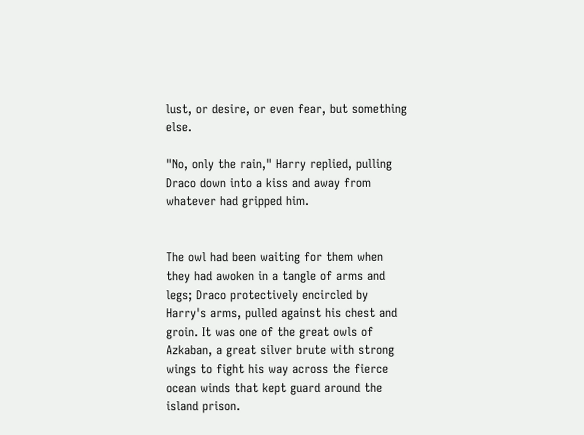lust, or desire, or even fear, but something else.

"No, only the rain," Harry replied, pulling Draco down into a kiss and away from whatever had gripped him.


The owl had been waiting for them when they had awoken in a tangle of arms and legs; Draco protectively encircled by Harry's arms, pulled against his chest and groin. It was one of the great owls of Azkaban, a great silver brute with strong wings to fight his way across the fierce ocean winds that kept guard around the island prison.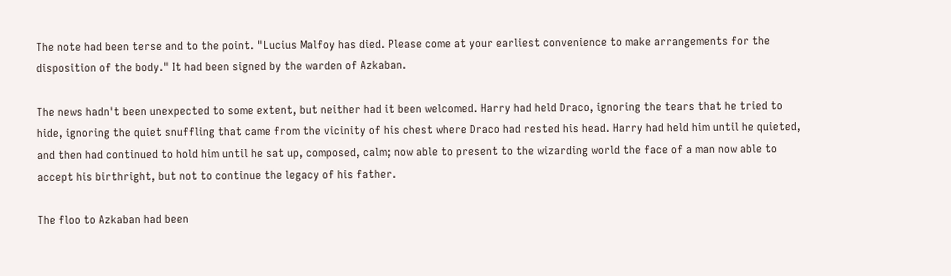The note had been terse and to the point. "Lucius Malfoy has died. Please come at your earliest convenience to make arrangements for the disposition of the body." It had been signed by the warden of Azkaban.

The news hadn't been unexpected to some extent, but neither had it been welcomed. Harry had held Draco, ignoring the tears that he tried to hide, ignoring the quiet snuffling that came from the vicinity of his chest where Draco had rested his head. Harry had held him until he quieted, and then had continued to hold him until he sat up, composed, calm; now able to present to the wizarding world the face of a man now able to accept his birthright, but not to continue the legacy of his father.

The floo to Azkaban had been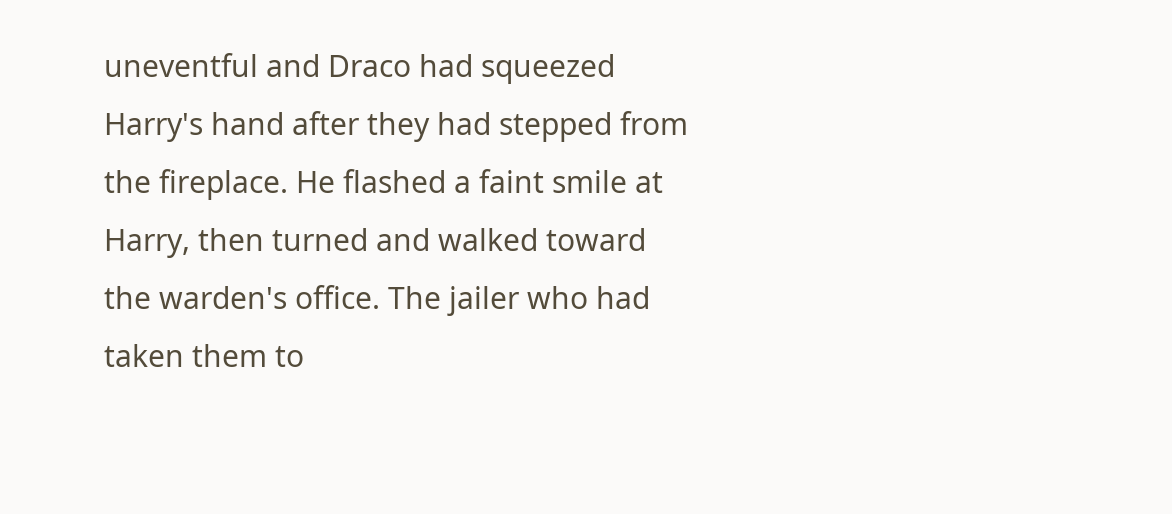uneventful and Draco had squeezed Harry's hand after they had stepped from the fireplace. He flashed a faint smile at Harry, then turned and walked toward the warden's office. The jailer who had taken them to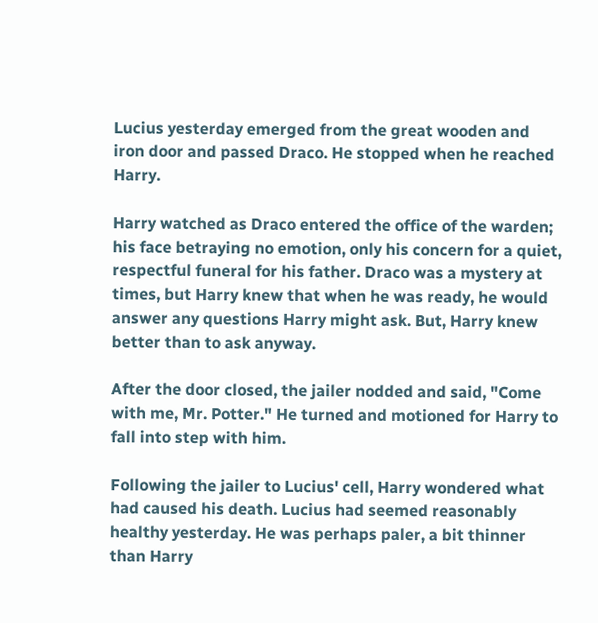Lucius yesterday emerged from the great wooden and iron door and passed Draco. He stopped when he reached Harry.

Harry watched as Draco entered the office of the warden; his face betraying no emotion, only his concern for a quiet, respectful funeral for his father. Draco was a mystery at times, but Harry knew that when he was ready, he would answer any questions Harry might ask. But, Harry knew better than to ask anyway.

After the door closed, the jailer nodded and said, "Come with me, Mr. Potter." He turned and motioned for Harry to fall into step with him.

Following the jailer to Lucius' cell, Harry wondered what had caused his death. Lucius had seemed reasonably healthy yesterday. He was perhaps paler, a bit thinner than Harry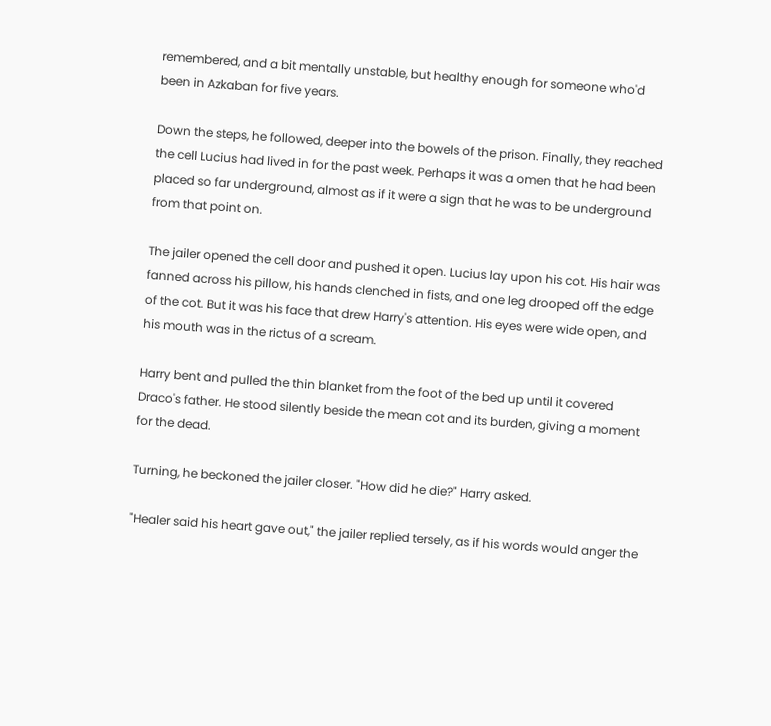remembered, and a bit mentally unstable, but healthy enough for someone who'd been in Azkaban for five years.

Down the steps, he followed, deeper into the bowels of the prison. Finally, they reached the cell Lucius had lived in for the past week. Perhaps it was a omen that he had been placed so far underground, almost as if it were a sign that he was to be underground from that point on.

The jailer opened the cell door and pushed it open. Lucius lay upon his cot. His hair was fanned across his pillow, his hands clenched in fists, and one leg drooped off the edge of the cot. But it was his face that drew Harry's attention. His eyes were wide open, and his mouth was in the rictus of a scream.

Harry bent and pulled the thin blanket from the foot of the bed up until it covered Draco's father. He stood silently beside the mean cot and its burden, giving a moment for the dead.

Turning, he beckoned the jailer closer. "How did he die?" Harry asked.

"Healer said his heart gave out," the jailer replied tersely, as if his words would anger the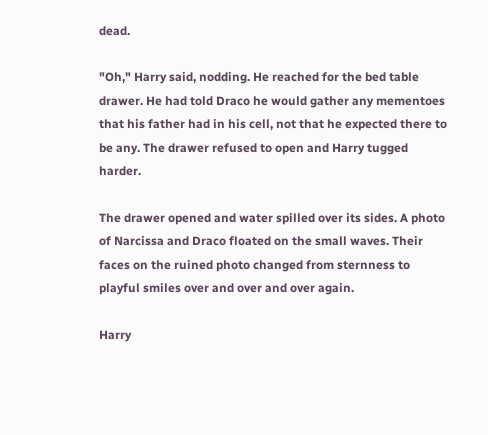dead.

"Oh," Harry said, nodding. He reached for the bed table drawer. He had told Draco he would gather any mementoes that his father had in his cell, not that he expected there to be any. The drawer refused to open and Harry tugged harder.

The drawer opened and water spilled over its sides. A photo of Narcissa and Draco floated on the small waves. Their faces on the ruined photo changed from sternness to playful smiles over and over and over again.

Harry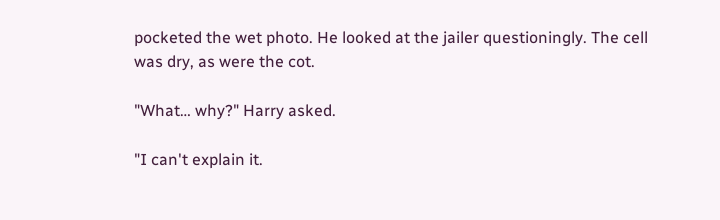pocketed the wet photo. He looked at the jailer questioningly. The cell was dry, as were the cot.

"What… why?" Harry asked.

"I can't explain it.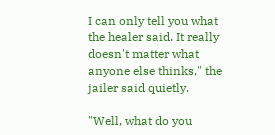I can only tell you what the healer said. It really doesn't matter what anyone else thinks," the jailer said quietly.

"Well, what do you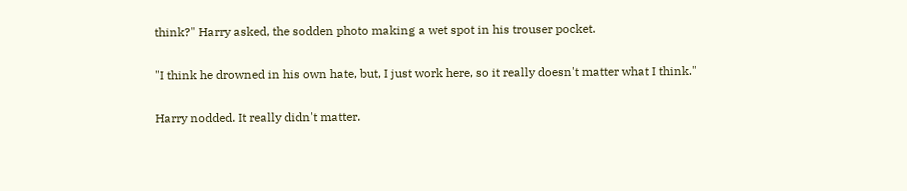think?" Harry asked, the sodden photo making a wet spot in his trouser pocket.

"I think he drowned in his own hate, but, I just work here, so it really doesn't matter what I think."

Harry nodded. It really didn't matter.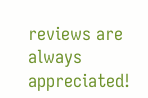reviews are always appreciated!